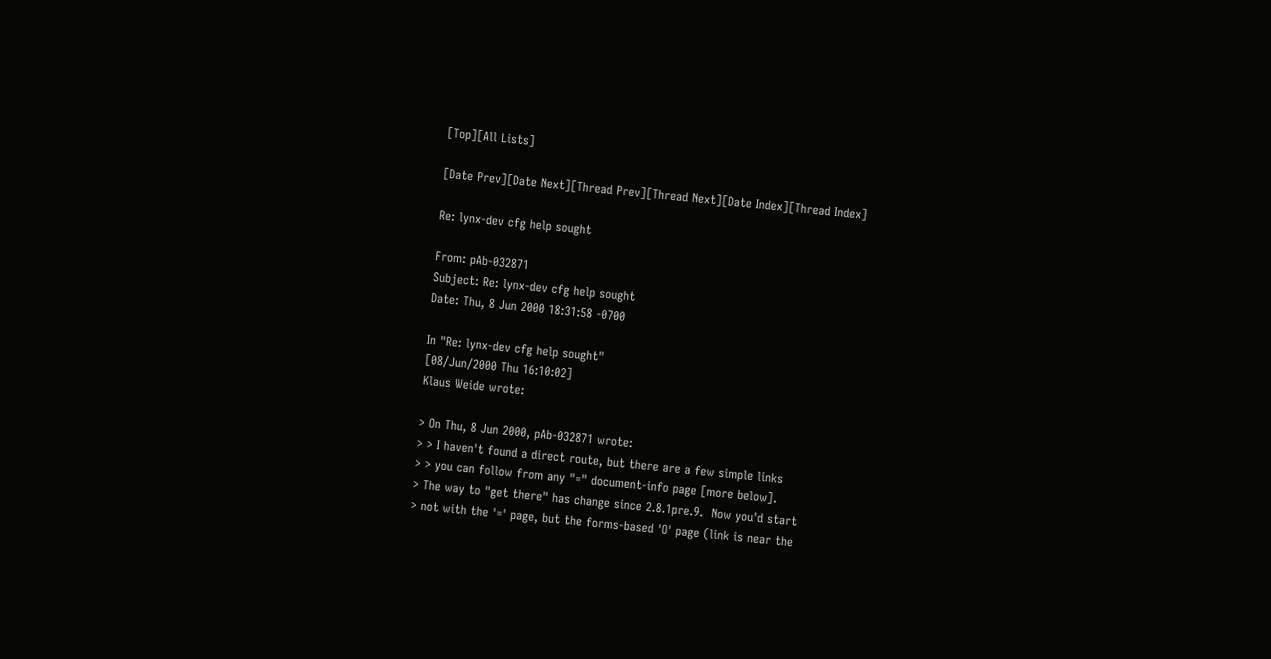[Top][All Lists]

[Date Prev][Date Next][Thread Prev][Thread Next][Date Index][Thread Index]

Re: lynx-dev cfg help sought

From: pAb-032871
Subject: Re: lynx-dev cfg help sought
Date: Thu, 8 Jun 2000 18:31:58 -0700

In "Re: lynx-dev cfg help sought"
[08/Jun/2000 Thu 16:10:02]
Klaus Weide wrote:

> On Thu, 8 Jun 2000, pAb-032871 wrote:
> > I haven't found a direct route, but there are a few simple links
> > you can follow from any "=" document-info page [more below].
> The way to "get there" has change since 2.8.1pre.9.  Now you'd start
> not with the '=' page, but the forms-based 'O' page (link is near the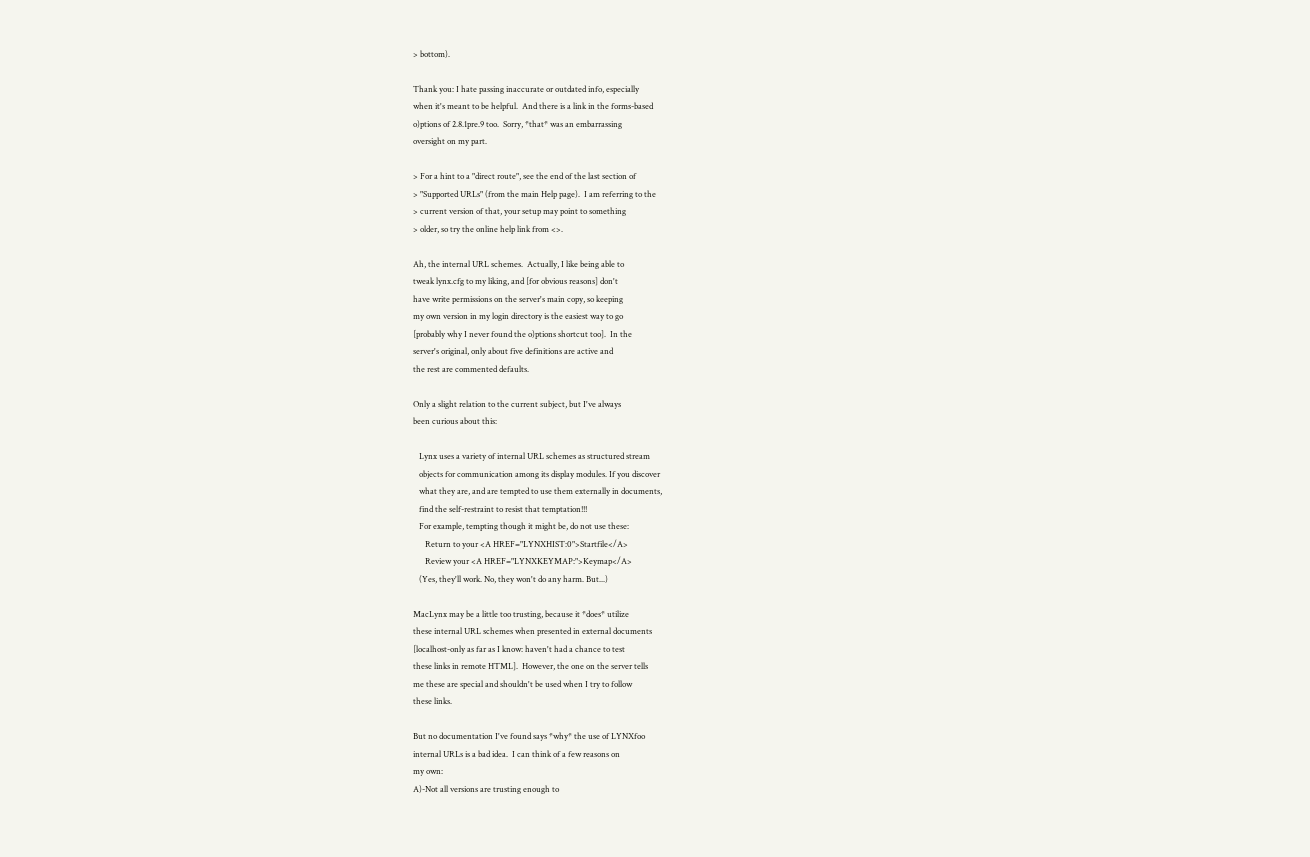> bottom).

Thank you: I hate passing inaccurate or outdated info, especially
when it's meant to be helpful.  And there is a link in the forms-based
o)ptions of 2.8.1pre.9 too.  Sorry, *that* was an embarrassing
oversight on my part.

> For a hint to a "direct route", see the end of the last section of
> "Supported URLs" (from the main Help page).  I am referring to the
> current version of that, your setup may point to something
> older, so try the online help link from <>.

Ah, the internal URL schemes.  Actually, I like being able to
tweak lynx.cfg to my liking, and [for obvious reasons] don't
have write permissions on the server's main copy, so keeping
my own version in my login directory is the easiest way to go
[probably why I never found the o)ptions shortcut too].  In the
server's original, only about five definitions are active and
the rest are commented defaults.

Only a slight relation to the current subject, but I've always
been curious about this:

   Lynx uses a variety of internal URL schemes as structured stream
   objects for communication among its display modules. If you discover
   what they are, and are tempted to use them externally in documents,
   find the self-restraint to resist that temptation!!!
   For example, tempting though it might be, do not use these:
      Return to your <A HREF="LYNXHIST:0">Startfile</A>
      Review your <A HREF="LYNXKEYMAP:">Keymap</A>
   (Yes, they'll work. No, they won't do any harm. But...)

MacLynx may be a little too trusting, because it *does* utilize
these internal URL schemes when presented in external documents
[localhost-only as far as I know: haven't had a chance to test
these links in remote HTML].  However, the one on the server tells
me these are special and shouldn't be used when I try to follow
these links.

But no documentation I've found says *why* the use of LYNXfoo
internal URLs is a bad idea.  I can think of a few reasons on
my own:
A)-Not all versions are trusting enough to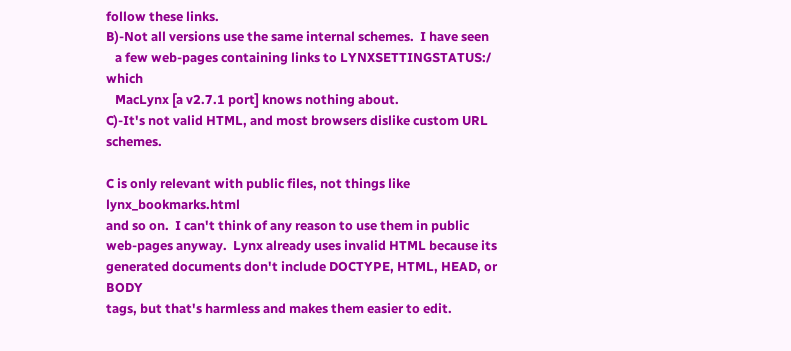follow these links.
B)-Not all versions use the same internal schemes.  I have seen
   a few web-pages containing links to LYNXSETTINGSTATUS:/ which
   MacLynx [a v2.7.1 port] knows nothing about.
C)-It's not valid HTML, and most browsers dislike custom URL schemes.

C is only relevant with public files, not things like lynx_bookmarks.html
and so on.  I can't think of any reason to use them in public
web-pages anyway.  Lynx already uses invalid HTML because its
generated documents don't include DOCTYPE, HTML, HEAD, or BODY
tags, but that's harmless and makes them easier to edit.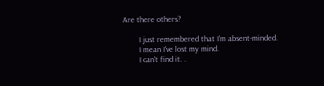Are there others?

        I just remembered that I'm absent-minded.
        I mean I've lost my mind.
        I can't find it. .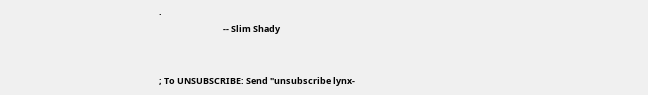.
                                -- Slim Shady


; To UNSUBSCRIBE: Send "unsubscribe lynx-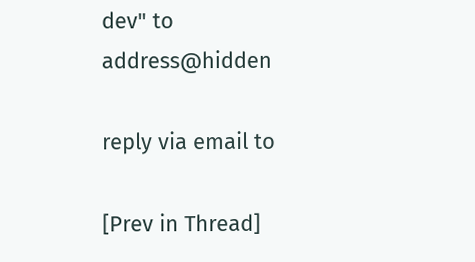dev" to address@hidden

reply via email to

[Prev in Thread]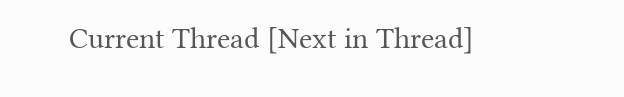Current Thread [Next in Thread]